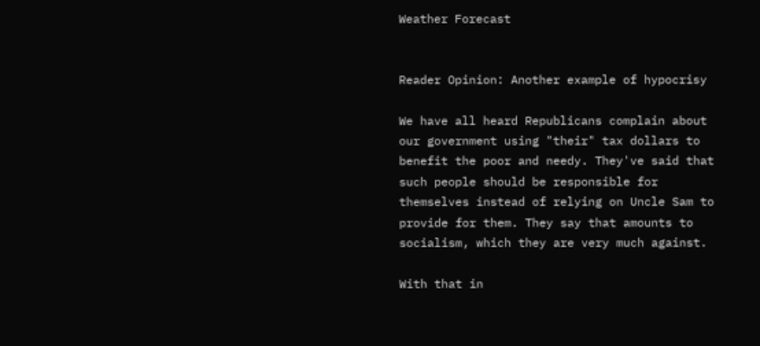Weather Forecast


Reader Opinion: Another example of hypocrisy

We have all heard Republicans complain about our government using "their" tax dollars to benefit the poor and needy. They've said that such people should be responsible for themselves instead of relying on Uncle Sam to provide for them. They say that amounts to socialism, which they are very much against.

With that in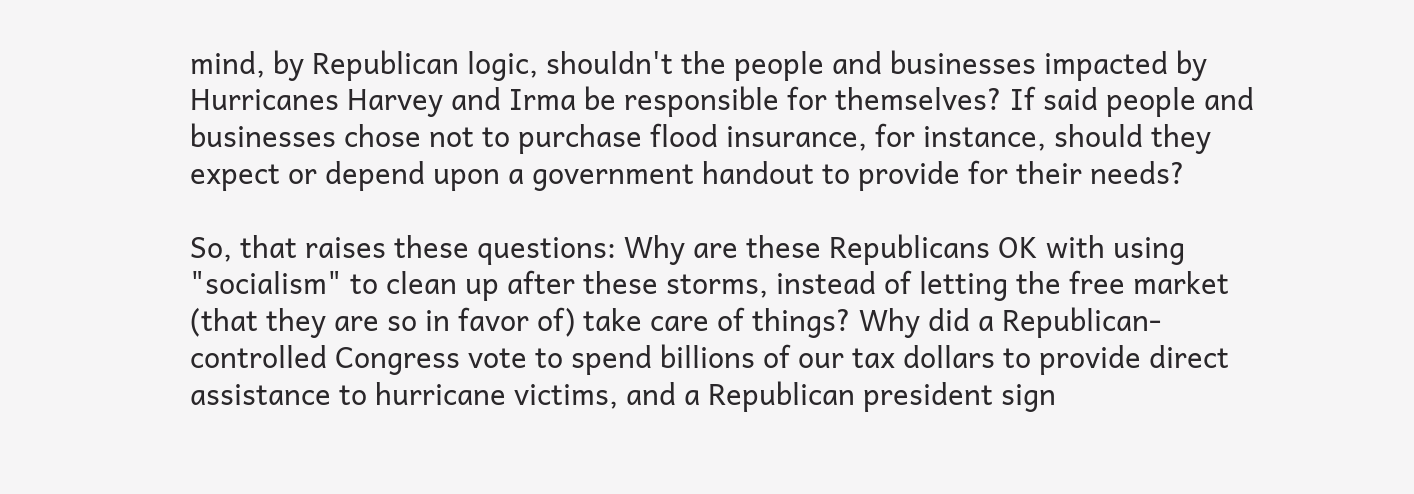mind, by Republican logic, shouldn't the people and businesses impacted by Hurricanes Harvey and Irma be responsible for themselves? If said people and businesses chose not to purchase flood insurance, for instance, should they expect or depend upon a government handout to provide for their needs?

So, that raises these questions: Why are these Republicans OK with using "socialism" to clean up after these storms, instead of letting the free market (that they are so in favor of) take care of things? Why did a Republican-controlled Congress vote to spend billions of our tax dollars to provide direct assistance to hurricane victims, and a Republican president sign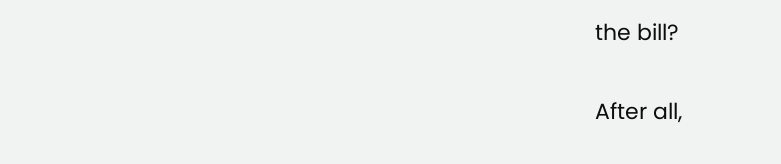the bill?

After all,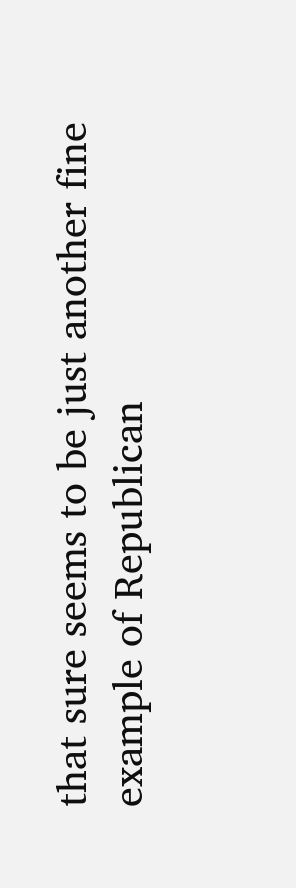that sure seems to be just another fine example of Republican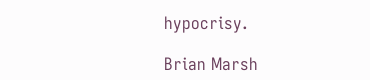hypocrisy.

Brian Marsh